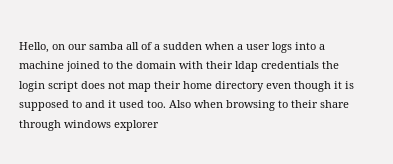Hello, on our samba all of a sudden when a user logs into a machine joined to the domain with their ldap credentials the login script does not map their home directory even though it is supposed to and it used too. Also when browsing to their share through windows explorer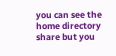you can see the home directory share but you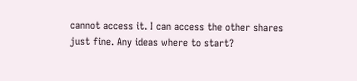cannot access it. I can access the other shares just fine. Any ideas where to start?